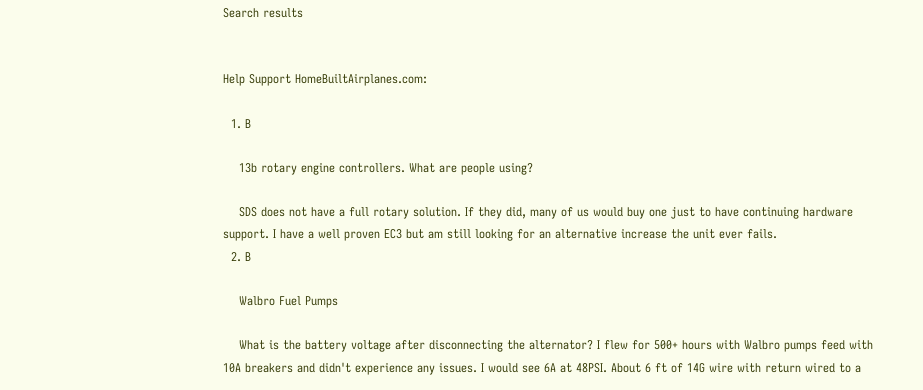Search results


Help Support HomeBuiltAirplanes.com:

  1. B

    13b rotary engine controllers. What are people using?

    SDS does not have a full rotary solution. If they did, many of us would buy one just to have continuing hardware support. I have a well proven EC3 but am still looking for an alternative increase the unit ever fails.
  2. B

    Walbro Fuel Pumps

    What is the battery voltage after disconnecting the alternator? I flew for 500+ hours with Walbro pumps feed with 10A breakers and didn't experience any issues. I would see 6A at 48PSI. About 6 ft of 14G wire with return wired to a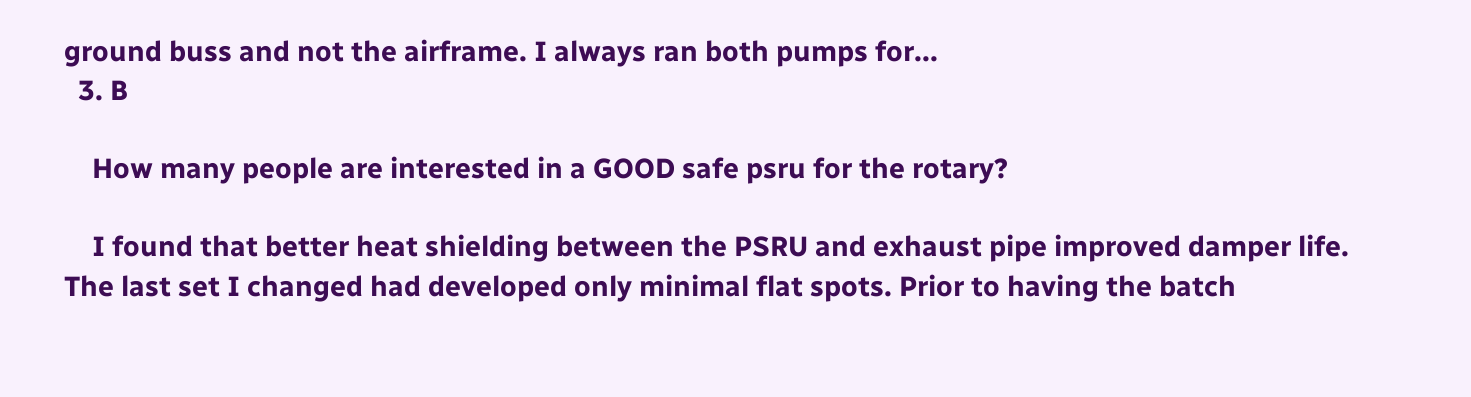ground buss and not the airframe. I always ran both pumps for...
  3. B

    How many people are interested in a GOOD safe psru for the rotary?

    I found that better heat shielding between the PSRU and exhaust pipe improved damper life. The last set I changed had developed only minimal flat spots. Prior to having the batch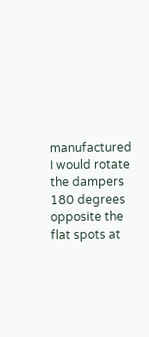manufactured I would rotate the dampers 180 degrees opposite the flat spots at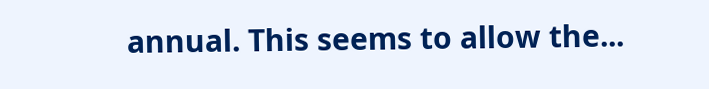annual. This seems to allow the...